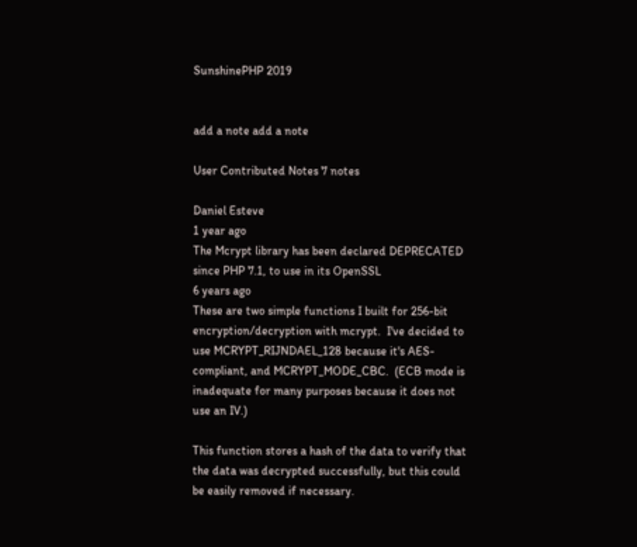SunshinePHP 2019


add a note add a note

User Contributed Notes 7 notes

Daniel Esteve
1 year ago
The Mcrypt library has been declared DEPRECATED since PHP 7.1, to use in its OpenSSL
6 years ago
These are two simple functions I built for 256-bit encryption/decryption with mcrypt.  I've decided to use MCRYPT_RIJNDAEL_128 because it's AES-compliant, and MCRYPT_MODE_CBC.  (ECB mode is inadequate for many purposes because it does not use an IV.)

This function stores a hash of the data to verify that the data was decrypted successfully, but this could be easily removed if necessary.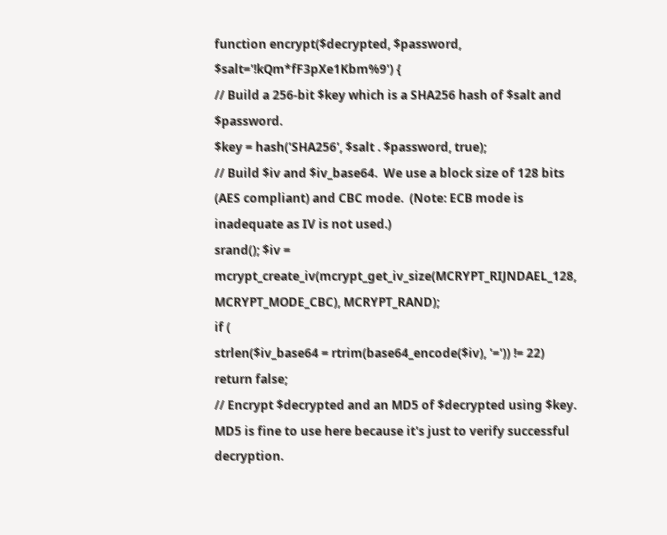function encrypt($decrypted, $password, $salt='!kQm*fF3pXe1Kbm%9') {
// Build a 256-bit $key which is a SHA256 hash of $salt and $password.
$key = hash('SHA256', $salt . $password, true);
// Build $iv and $iv_base64.  We use a block size of 128 bits (AES compliant) and CBC mode.  (Note: ECB mode is inadequate as IV is not used.)
srand(); $iv = mcrypt_create_iv(mcrypt_get_iv_size(MCRYPT_RIJNDAEL_128, MCRYPT_MODE_CBC), MCRYPT_RAND);
if (
strlen($iv_base64 = rtrim(base64_encode($iv), '=')) != 22) return false;
// Encrypt $decrypted and an MD5 of $decrypted using $key.  MD5 is fine to use here because it's just to verify successful decryption.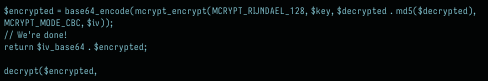$encrypted = base64_encode(mcrypt_encrypt(MCRYPT_RIJNDAEL_128, $key, $decrypted . md5($decrypted), MCRYPT_MODE_CBC, $iv));
// We're done!
return $iv_base64 . $encrypted;

decrypt($encrypted,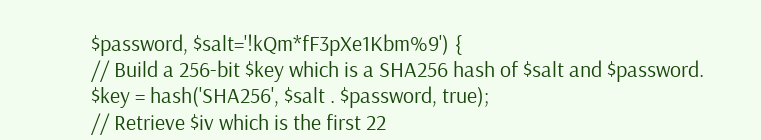$password, $salt='!kQm*fF3pXe1Kbm%9') {
// Build a 256-bit $key which is a SHA256 hash of $salt and $password.
$key = hash('SHA256', $salt . $password, true);
// Retrieve $iv which is the first 22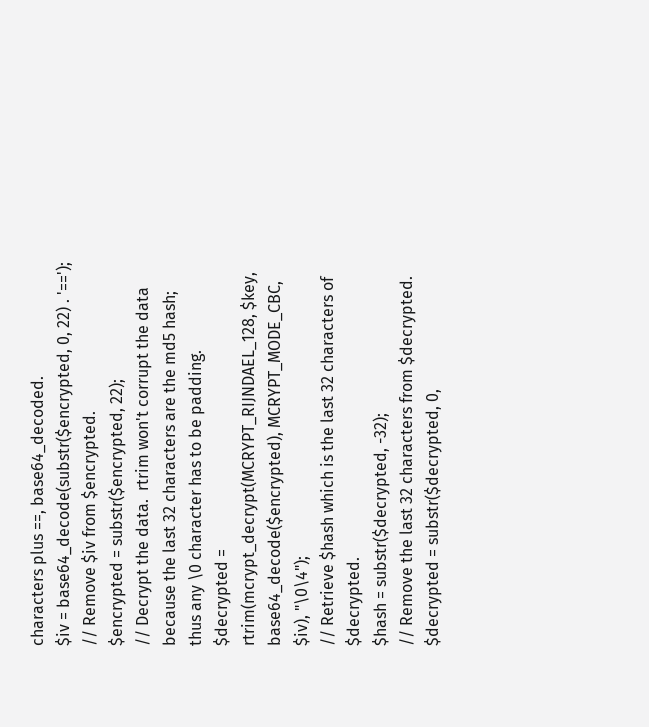characters plus ==, base64_decoded.
$iv = base64_decode(substr($encrypted, 0, 22) . '==');
// Remove $iv from $encrypted.
$encrypted = substr($encrypted, 22);
// Decrypt the data.  rtrim won't corrupt the data because the last 32 characters are the md5 hash; thus any \0 character has to be padding.
$decrypted = rtrim(mcrypt_decrypt(MCRYPT_RIJNDAEL_128, $key, base64_decode($encrypted), MCRYPT_MODE_CBC, $iv), "\0\4");
// Retrieve $hash which is the last 32 characters of $decrypted.
$hash = substr($decrypted, -32);
// Remove the last 32 characters from $decrypted.
$decrypted = substr($decrypted, 0,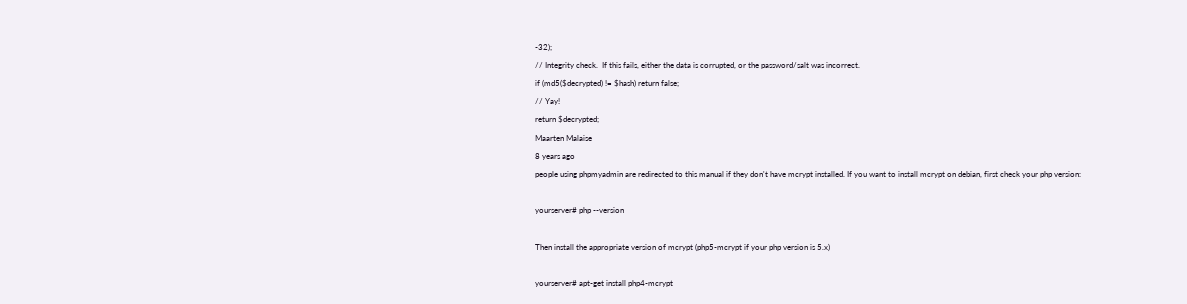-32);
// Integrity check.  If this fails, either the data is corrupted, or the password/salt was incorrect.
if (md5($decrypted) != $hash) return false;
// Yay!
return $decrypted;
Maarten Malaise
8 years ago
people using phpmyadmin are redirected to this manual if they don't have mcrypt installed. If you want to install mcrypt on debian, first check your php version:

yourserver# php --version

Then install the appropriate version of mcrypt (php5-mcrypt if your php version is 5.x)

yourserver# apt-get install php4-mcrypt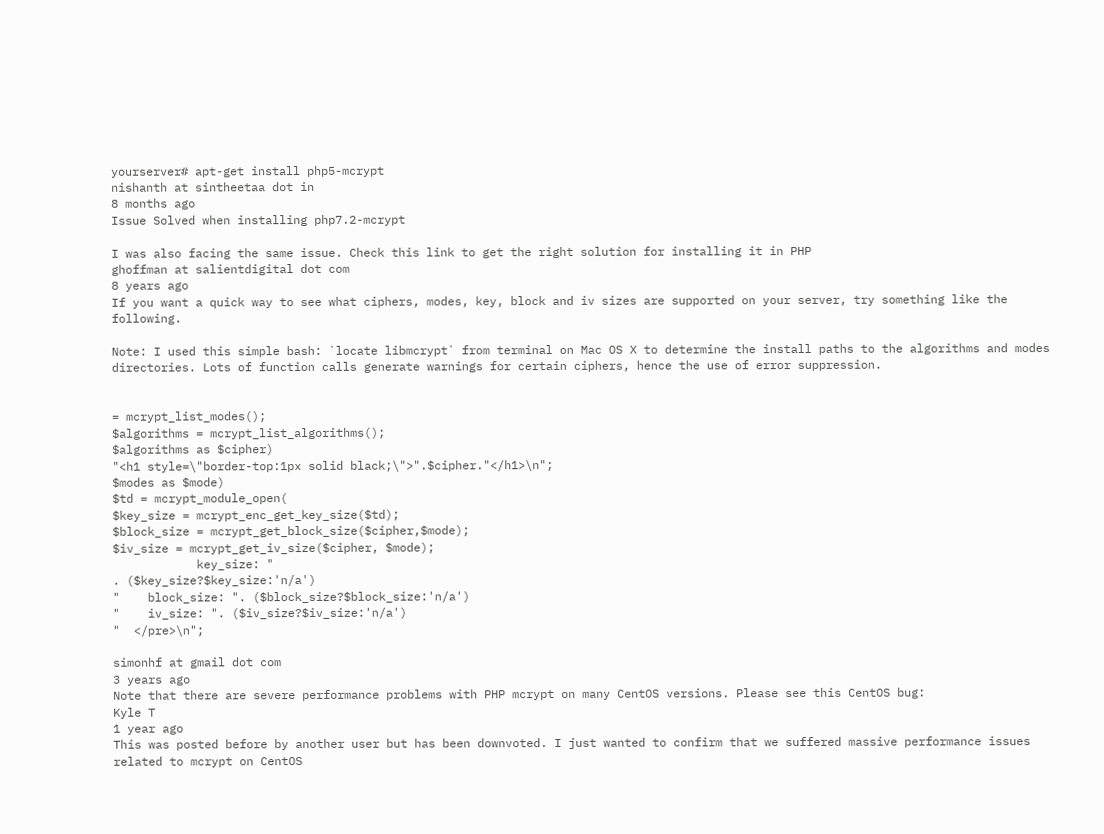yourserver# apt-get install php5-mcrypt
nishanth at sintheetaa dot in
8 months ago
Issue Solved when installing php7.2-mcrypt

I was also facing the same issue. Check this link to get the right solution for installing it in PHP
ghoffman at salientdigital dot com
8 years ago
If you want a quick way to see what ciphers, modes, key, block and iv sizes are supported on your server, try something like the following.

Note: I used this simple bash: `locate libmcrypt` from terminal on Mac OS X to determine the install paths to the algorithms and modes directories. Lots of function calls generate warnings for certain ciphers, hence the use of error suppression.


= mcrypt_list_modes();
$algorithms = mcrypt_list_algorithms();
$algorithms as $cipher)
"<h1 style=\"border-top:1px solid black;\">".$cipher."</h1>\n";
$modes as $mode)
$td = mcrypt_module_open(
$key_size = mcrypt_enc_get_key_size($td);
$block_size = mcrypt_get_block_size($cipher,$mode);
$iv_size = mcrypt_get_iv_size($cipher, $mode);
            key_size: "
. ($key_size?$key_size:'n/a')
"    block_size: ". ($block_size?$block_size:'n/a')
"    iv_size: ". ($iv_size?$iv_size:'n/a')
"  </pre>\n";

simonhf at gmail dot com
3 years ago
Note that there are severe performance problems with PHP mcrypt on many CentOS versions. Please see this CentOS bug:
Kyle T
1 year ago
This was posted before by another user but has been downvoted. I just wanted to confirm that we suffered massive performance issues related to mcrypt on CentOS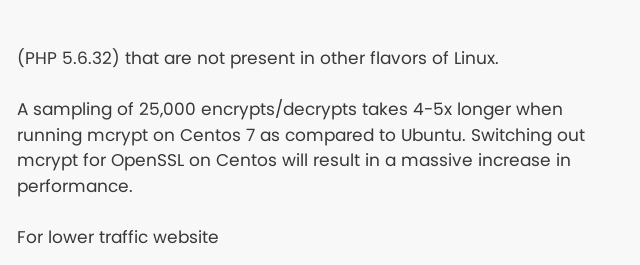(PHP 5.6.32) that are not present in other flavors of Linux.

A sampling of 25,000 encrypts/decrypts takes 4-5x longer when running mcrypt on Centos 7 as compared to Ubuntu. Switching out mcrypt for OpenSSL on Centos will result in a massive increase in performance.

For lower traffic website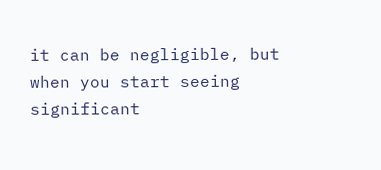it can be negligible, but when you start seeing significant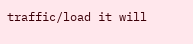traffic/load it will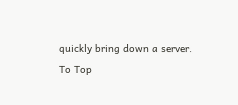quickly bring down a server.
To Top